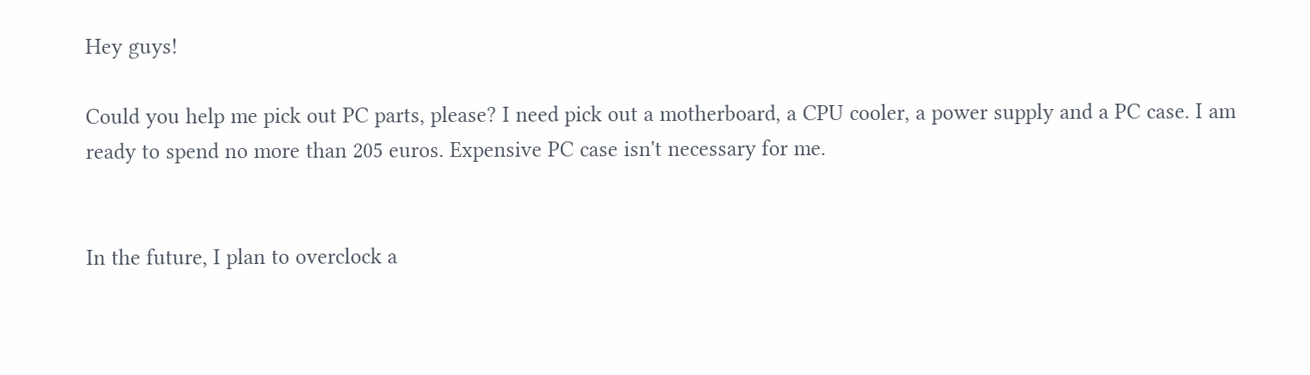Hey guys!

Could you help me pick out PC parts, please? I need pick out a motherboard, a CPU cooler, a power supply and a PC case. I am ready to spend no more than 205 euros. Expensive PC case isn't necessary for me.


In the future, I plan to overclock a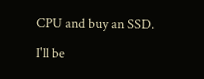CPU and buy an SSD.

I'll be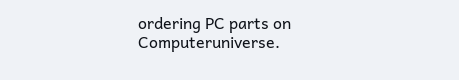ordering PC parts on Computeruniverse.